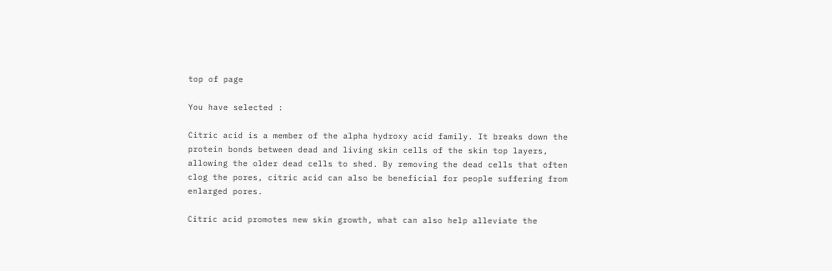top of page

You have selected :

Citric acid is a member of the alpha hydroxy acid family. It breaks down the protein bonds between dead and living skin cells of the skin top layers, allowing the older dead cells to shed. By removing the dead cells that often clog the pores, citric acid can also be beneficial for people suffering from enlarged pores.

Citric acid promotes new skin growth, what can also help alleviate the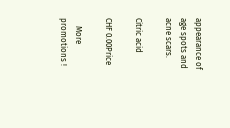appearance of age spots and acne scars.

Citric acid

CHF 0.00Price

    More promotions !